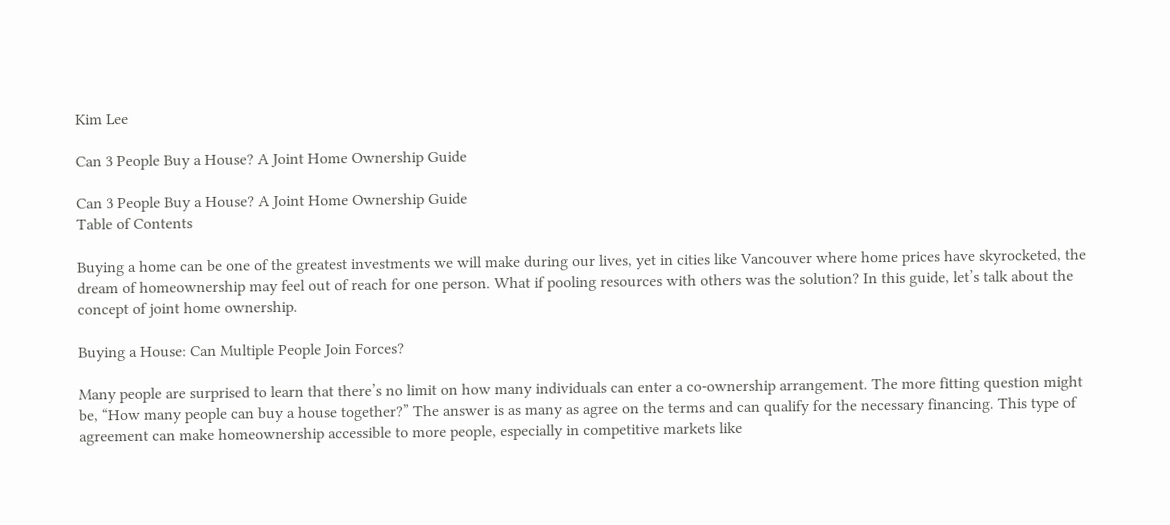Kim Lee

Can 3 People Buy a House? A Joint Home Ownership Guide

Can 3 People Buy a House? A Joint Home Ownership Guide
Table of Contents

Buying a home can be one of the greatest investments we will make during our lives, yet in cities like Vancouver where home prices have skyrocketed, the dream of homeownership may feel out of reach for one person. What if pooling resources with others was the solution? In this guide, let’s talk about the concept of joint home ownership.

Buying a House: Can Multiple People Join Forces?

Many people are surprised to learn that there’s no limit on how many individuals can enter a co-ownership arrangement. The more fitting question might be, “How many people can buy a house together?” The answer is as many as agree on the terms and can qualify for the necessary financing. This type of agreement can make homeownership accessible to more people, especially in competitive markets like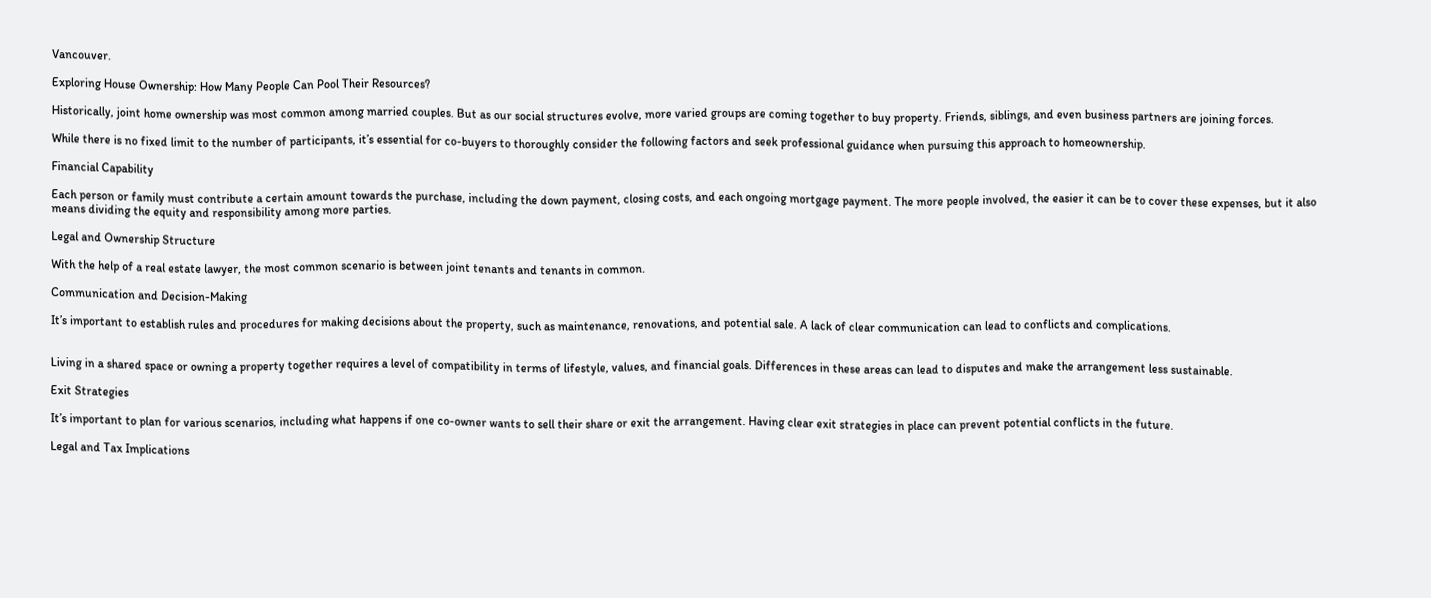Vancouver.

Exploring House Ownership: How Many People Can Pool Their Resources?

Historically, joint home ownership was most common among married couples. But as our social structures evolve, more varied groups are coming together to buy property. Friends, siblings, and even business partners are joining forces.

While there is no fixed limit to the number of participants, it’s essential for co-buyers to thoroughly consider the following factors and seek professional guidance when pursuing this approach to homeownership.

Financial Capability

Each person or family must contribute a certain amount towards the purchase, including the down payment, closing costs, and each ongoing mortgage payment. The more people involved, the easier it can be to cover these expenses, but it also means dividing the equity and responsibility among more parties.

Legal and Ownership Structure

With the help of a real estate lawyer, the most common scenario is between joint tenants and tenants in common.

Communication and Decision-Making

It’s important to establish rules and procedures for making decisions about the property, such as maintenance, renovations, and potential sale. A lack of clear communication can lead to conflicts and complications.


Living in a shared space or owning a property together requires a level of compatibility in terms of lifestyle, values, and financial goals. Differences in these areas can lead to disputes and make the arrangement less sustainable.

Exit Strategies

It’s important to plan for various scenarios, including what happens if one co-owner wants to sell their share or exit the arrangement. Having clear exit strategies in place can prevent potential conflicts in the future.

Legal and Tax Implications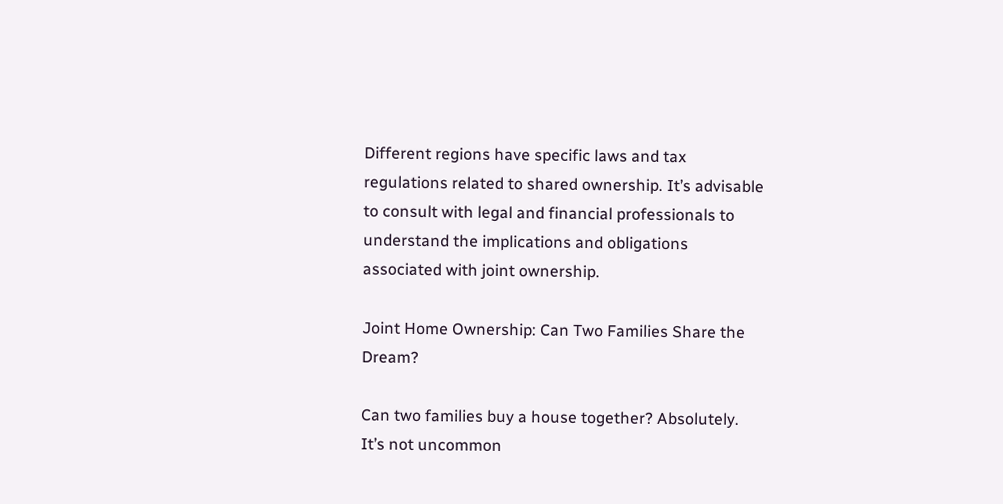Different regions have specific laws and tax regulations related to shared ownership. It’s advisable to consult with legal and financial professionals to understand the implications and obligations associated with joint ownership.

Joint Home Ownership: Can Two Families Share the Dream?

Can two families buy a house together? Absolutely. It’s not uncommon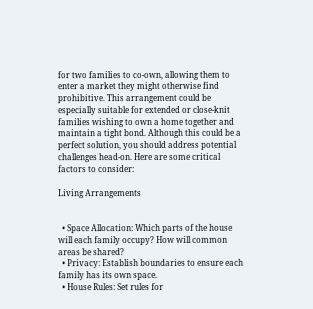for two families to co-own, allowing them to enter a market they might otherwise find prohibitive. This arrangement could be especially suitable for extended or close-knit families wishing to own a home together and maintain a tight bond. Although this could be a perfect solution, you should address potential challenges head-on. Here are some critical factors to consider:

Living Arrangements


  • Space Allocation: Which parts of the house will each family occupy? How will common areas be shared?
  • Privacy: Establish boundaries to ensure each family has its own space.
  • House Rules: Set rules for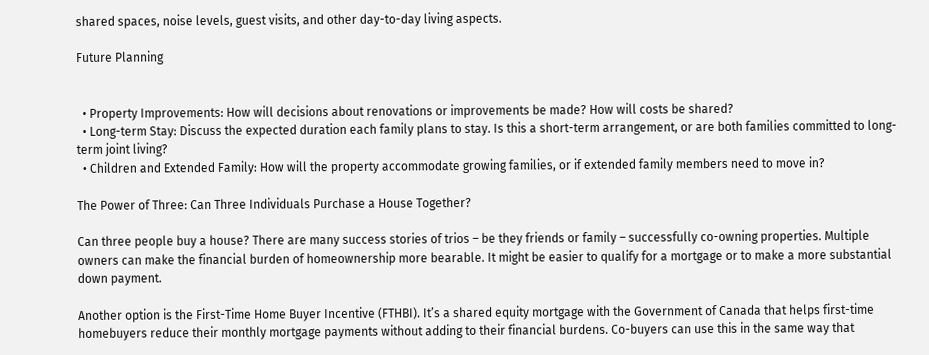shared spaces, noise levels, guest visits, and other day-to-day living aspects.

Future Planning


  • Property Improvements: How will decisions about renovations or improvements be made? How will costs be shared?
  • Long-term Stay: Discuss the expected duration each family plans to stay. Is this a short-term arrangement, or are both families committed to long-term joint living?
  • Children and Extended Family: How will the property accommodate growing families, or if extended family members need to move in?

The Power of Three: Can Three Individuals Purchase a House Together?

Can three people buy a house? There are many success stories of trios – be they friends or family – successfully co-owning properties. Multiple owners can make the financial burden of homeownership more bearable. It might be easier to qualify for a mortgage or to make a more substantial down payment.

Another option is the First-Time Home Buyer Incentive (FTHBI). It’s a shared equity mortgage with the Government of Canada that helps first-time homebuyers reduce their monthly mortgage payments without adding to their financial burdens. Co-buyers can use this in the same way that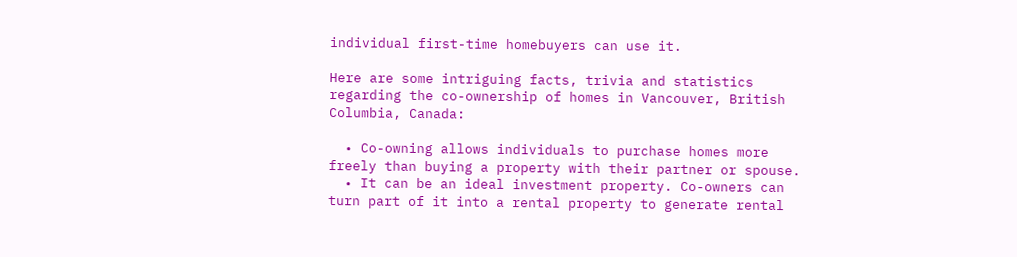individual first-time homebuyers can use it.

Here are some intriguing facts, trivia and statistics regarding the co-ownership of homes in Vancouver, British Columbia, Canada:

  • Co-owning allows individuals to purchase homes more freely than buying a property with their partner or spouse.
  • It can be an ideal investment property. Co-owners can turn part of it into a rental property to generate rental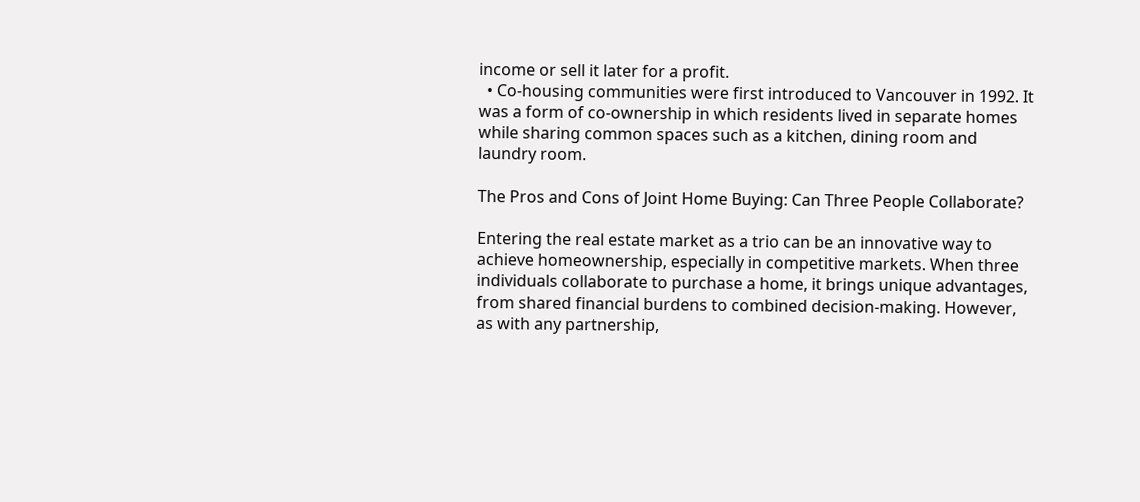income or sell it later for a profit.
  • Co-housing communities were first introduced to Vancouver in 1992. It was a form of co-ownership in which residents lived in separate homes while sharing common spaces such as a kitchen, dining room and laundry room.

The Pros and Cons of Joint Home Buying: Can Three People Collaborate?

Entering the real estate market as a trio can be an innovative way to achieve homeownership, especially in competitive markets. When three individuals collaborate to purchase a home, it brings unique advantages, from shared financial burdens to combined decision-making. However, as with any partnership,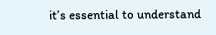it’s essential to understand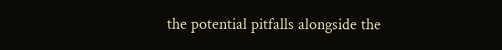the potential pitfalls alongside the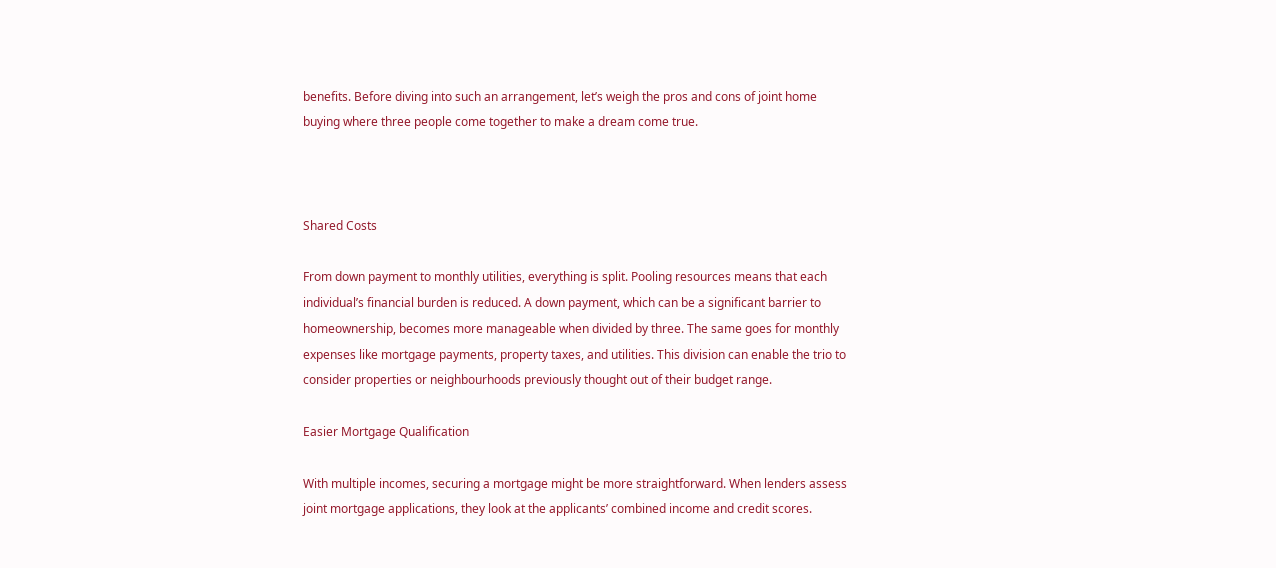benefits. Before diving into such an arrangement, let’s weigh the pros and cons of joint home buying where three people come together to make a dream come true.



Shared Costs

From down payment to monthly utilities, everything is split. Pooling resources means that each individual’s financial burden is reduced. A down payment, which can be a significant barrier to homeownership, becomes more manageable when divided by three. The same goes for monthly expenses like mortgage payments, property taxes, and utilities. This division can enable the trio to consider properties or neighbourhoods previously thought out of their budget range.

Easier Mortgage Qualification

With multiple incomes, securing a mortgage might be more straightforward. When lenders assess joint mortgage applications, they look at the applicants’ combined income and credit scores.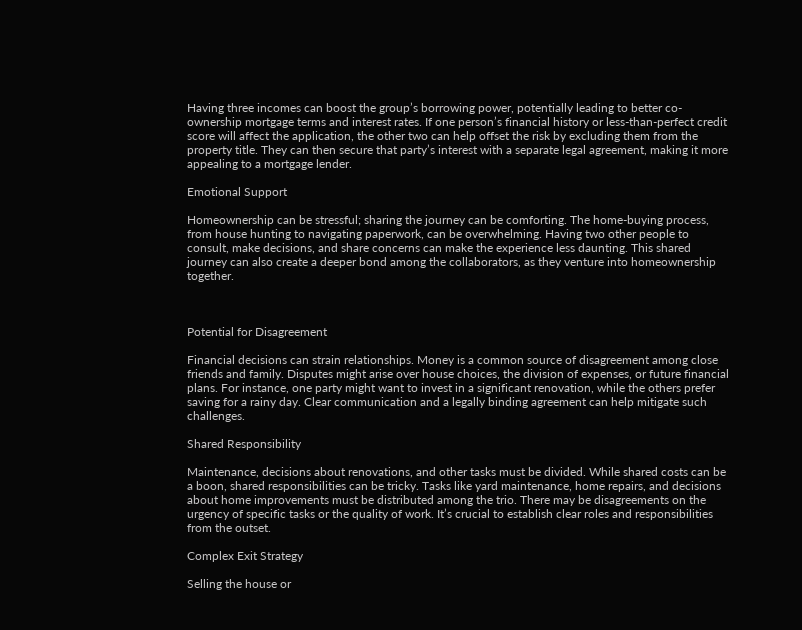Having three incomes can boost the group’s borrowing power, potentially leading to better co-ownership mortgage terms and interest rates. If one person’s financial history or less-than-perfect credit score will affect the application, the other two can help offset the risk by excluding them from the property title. They can then secure that party’s interest with a separate legal agreement, making it more appealing to a mortgage lender.

Emotional Support

Homeownership can be stressful; sharing the journey can be comforting. The home-buying process, from house hunting to navigating paperwork, can be overwhelming. Having two other people to consult, make decisions, and share concerns can make the experience less daunting. This shared journey can also create a deeper bond among the collaborators, as they venture into homeownership together.



Potential for Disagreement

Financial decisions can strain relationships. Money is a common source of disagreement among close friends and family. Disputes might arise over house choices, the division of expenses, or future financial plans. For instance, one party might want to invest in a significant renovation, while the others prefer saving for a rainy day. Clear communication and a legally binding agreement can help mitigate such challenges.

Shared Responsibility

Maintenance, decisions about renovations, and other tasks must be divided. While shared costs can be a boon, shared responsibilities can be tricky. Tasks like yard maintenance, home repairs, and decisions about home improvements must be distributed among the trio. There may be disagreements on the urgency of specific tasks or the quality of work. It’s crucial to establish clear roles and responsibilities from the outset.

Complex Exit Strategy

Selling the house or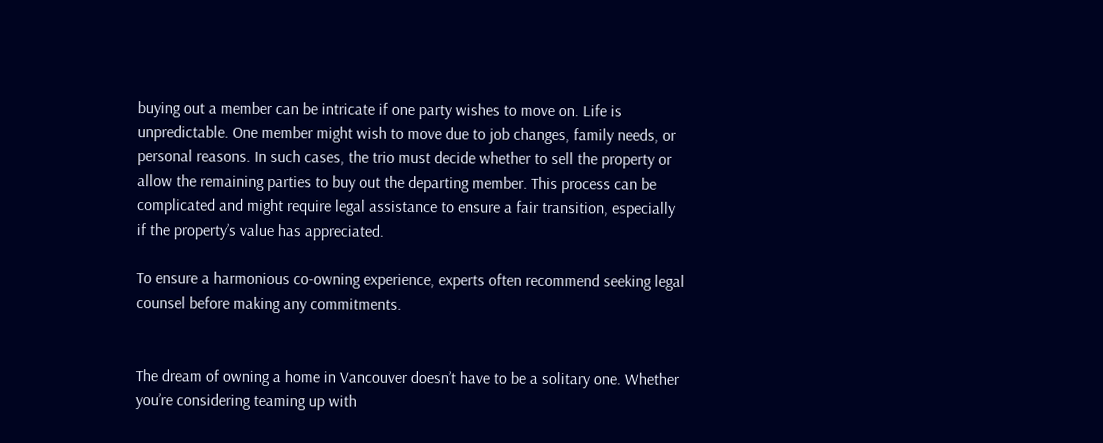buying out a member can be intricate if one party wishes to move on. Life is unpredictable. One member might wish to move due to job changes, family needs, or personal reasons. In such cases, the trio must decide whether to sell the property or allow the remaining parties to buy out the departing member. This process can be complicated and might require legal assistance to ensure a fair transition, especially if the property’s value has appreciated.

To ensure a harmonious co-owning experience, experts often recommend seeking legal counsel before making any commitments.


The dream of owning a home in Vancouver doesn’t have to be a solitary one. Whether you’re considering teaming up with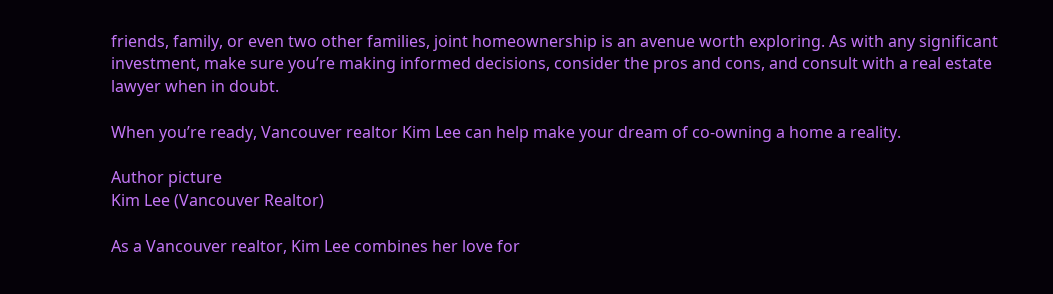friends, family, or even two other families, joint homeownership is an avenue worth exploring. As with any significant investment, make sure you’re making informed decisions, consider the pros and cons, and consult with a real estate lawyer when in doubt.

When you’re ready, Vancouver realtor Kim Lee can help make your dream of co-owning a home a reality.

Author picture
Kim Lee (Vancouver Realtor)

As a Vancouver realtor, Kim Lee combines her love for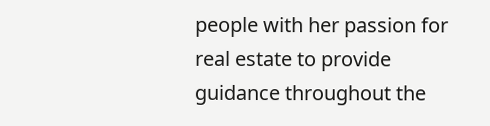people with her passion for real estate to provide guidance throughout the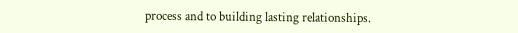process and to building lasting relationships.